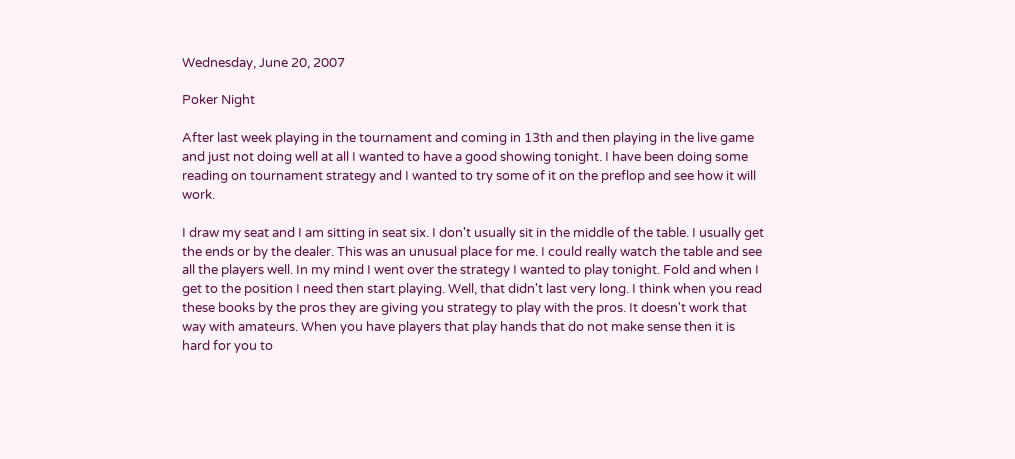Wednesday, June 20, 2007

Poker Night

After last week playing in the tournament and coming in 13th and then playing in the live game and just not doing well at all I wanted to have a good showing tonight. I have been doing some reading on tournament strategy and I wanted to try some of it on the preflop and see how it will work.

I draw my seat and I am sitting in seat six. I don't usually sit in the middle of the table. I usually get the ends or by the dealer. This was an unusual place for me. I could really watch the table and see all the players well. In my mind I went over the strategy I wanted to play tonight. Fold and when I get to the position I need then start playing. Well, that didn't last very long. I think when you read these books by the pros they are giving you strategy to play with the pros. It doesn't work that way with amateurs. When you have players that play hands that do not make sense then it is hard for you to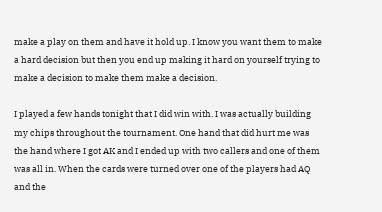make a play on them and have it hold up. I know you want them to make a hard decision but then you end up making it hard on yourself trying to make a decision to make them make a decision.

I played a few hands tonight that I did win with. I was actually building my chips throughout the tournament. One hand that did hurt me was the hand where I got AK and I ended up with two callers and one of them was all in. When the cards were turned over one of the players had AQ and the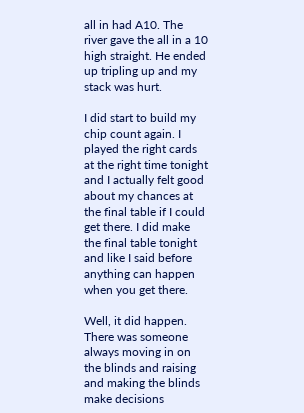all in had A10. The river gave the all in a 10 high straight. He ended up tripling up and my stack was hurt.

I did start to build my chip count again. I played the right cards at the right time tonight and I actually felt good about my chances at the final table if I could get there. I did make the final table tonight and like I said before anything can happen when you get there.

Well, it did happen. There was someone always moving in on the blinds and raising and making the blinds make decisions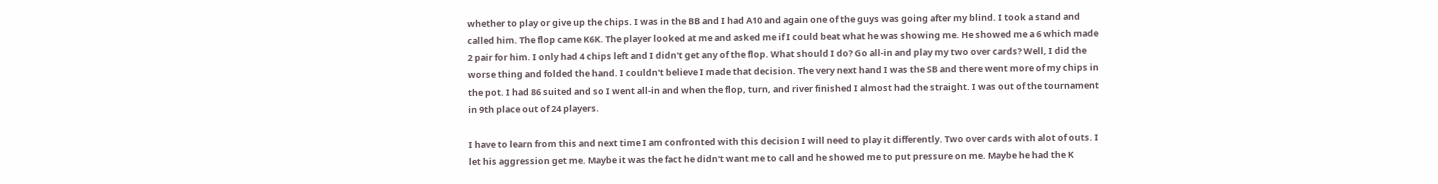whether to play or give up the chips. I was in the BB and I had A10 and again one of the guys was going after my blind. I took a stand and called him. The flop came K6K. The player looked at me and asked me if I could beat what he was showing me. He showed me a 6 which made 2 pair for him. I only had 4 chips left and I didn't get any of the flop. What should I do? Go all-in and play my two over cards? Well, I did the worse thing and folded the hand. I couldn't believe I made that decision. The very next hand I was the SB and there went more of my chips in the pot. I had 86 suited and so I went all-in and when the flop, turn, and river finished I almost had the straight. I was out of the tournament in 9th place out of 24 players.

I have to learn from this and next time I am confronted with this decision I will need to play it differently. Two over cards with alot of outs. I let his aggression get me. Maybe it was the fact he didn't want me to call and he showed me to put pressure on me. Maybe he had the K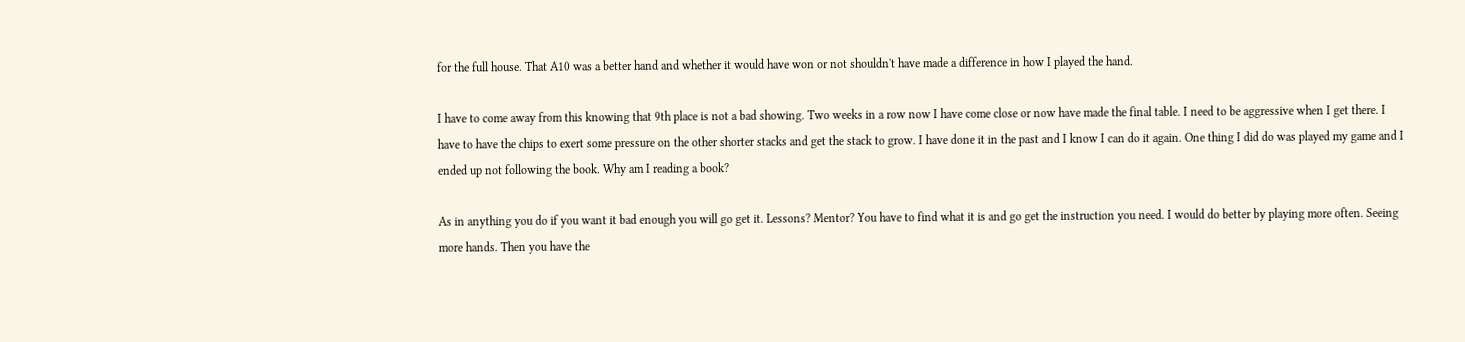for the full house. That A10 was a better hand and whether it would have won or not shouldn't have made a difference in how I played the hand.

I have to come away from this knowing that 9th place is not a bad showing. Two weeks in a row now I have come close or now have made the final table. I need to be aggressive when I get there. I have to have the chips to exert some pressure on the other shorter stacks and get the stack to grow. I have done it in the past and I know I can do it again. One thing I did do was played my game and I ended up not following the book. Why am I reading a book?

As in anything you do if you want it bad enough you will go get it. Lessons? Mentor? You have to find what it is and go get the instruction you need. I would do better by playing more often. Seeing more hands. Then you have the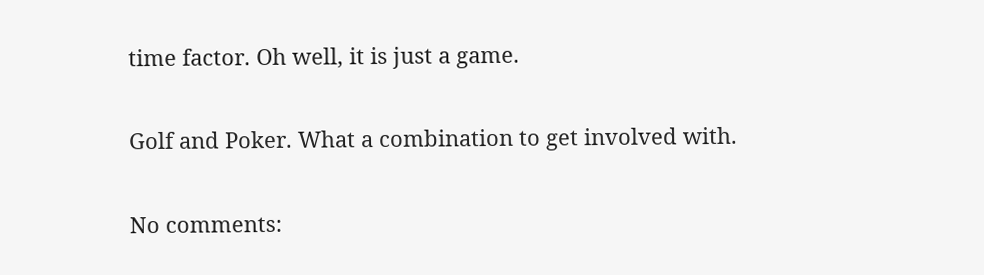time factor. Oh well, it is just a game.

Golf and Poker. What a combination to get involved with.

No comments: